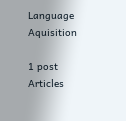Language Aquisition

1 post
Articles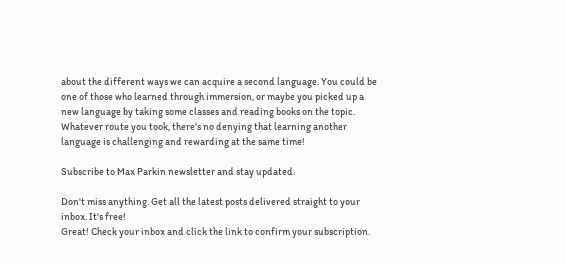about the different ways we can acquire a second language. You could be one of those who learned through immersion, or maybe you picked up a new language by taking some classes and reading books on the topic. Whatever route you took, there's no denying that learning another language is challenging and rewarding at the same time!

Subscribe to Max Parkin newsletter and stay updated.

Don't miss anything. Get all the latest posts delivered straight to your inbox. It's free!
Great! Check your inbox and click the link to confirm your subscription.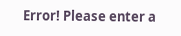Error! Please enter a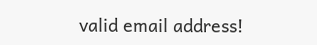valid email address!